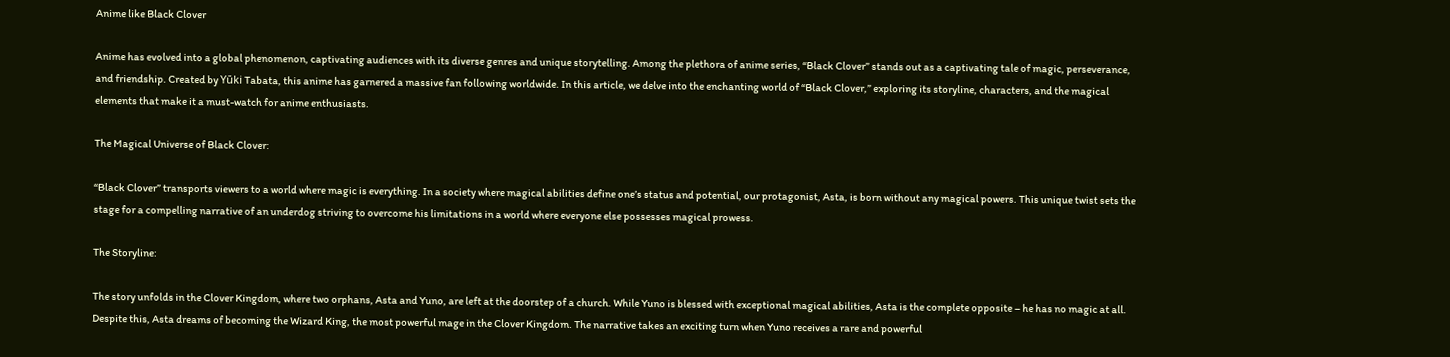Anime like Black Clover

Anime has evolved into a global phenomenon, captivating audiences with its diverse genres and unique storytelling. Among the plethora of anime series, “Black Clover” stands out as a captivating tale of magic, perseverance, and friendship. Created by Yūki Tabata, this anime has garnered a massive fan following worldwide. In this article, we delve into the enchanting world of “Black Clover,” exploring its storyline, characters, and the magical elements that make it a must-watch for anime enthusiasts.

The Magical Universe of Black Clover:

“Black Clover” transports viewers to a world where magic is everything. In a society where magical abilities define one’s status and potential, our protagonist, Asta, is born without any magical powers. This unique twist sets the stage for a compelling narrative of an underdog striving to overcome his limitations in a world where everyone else possesses magical prowess.

The Storyline:

The story unfolds in the Clover Kingdom, where two orphans, Asta and Yuno, are left at the doorstep of a church. While Yuno is blessed with exceptional magical abilities, Asta is the complete opposite – he has no magic at all. Despite this, Asta dreams of becoming the Wizard King, the most powerful mage in the Clover Kingdom. The narrative takes an exciting turn when Yuno receives a rare and powerful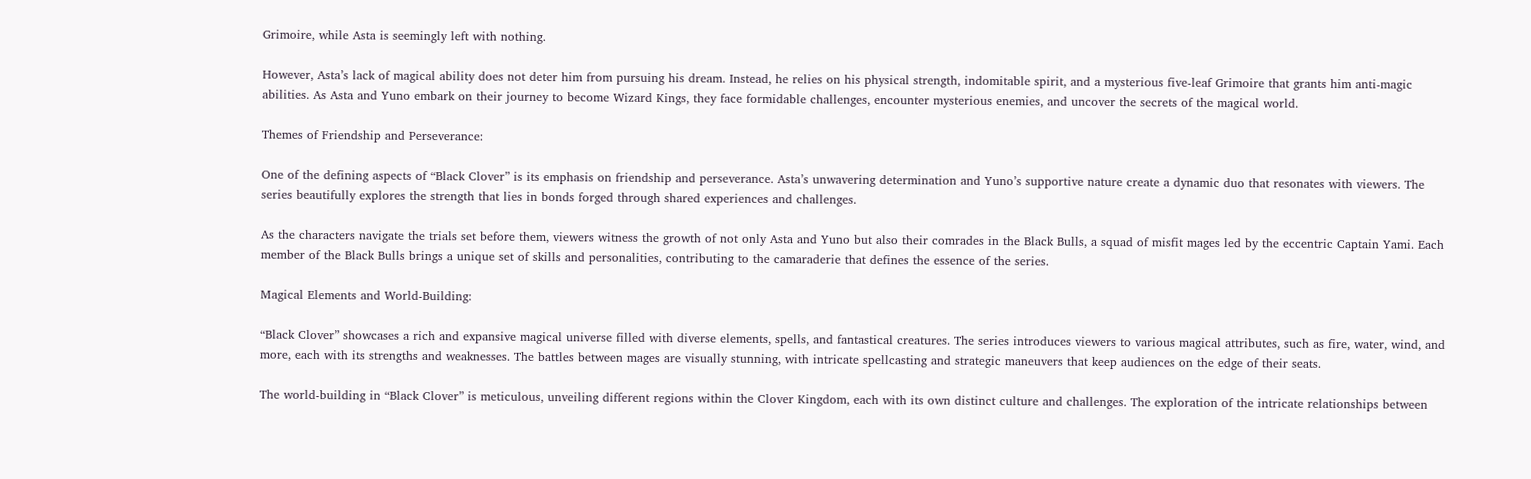Grimoire, while Asta is seemingly left with nothing.

However, Asta’s lack of magical ability does not deter him from pursuing his dream. Instead, he relies on his physical strength, indomitable spirit, and a mysterious five-leaf Grimoire that grants him anti-magic abilities. As Asta and Yuno embark on their journey to become Wizard Kings, they face formidable challenges, encounter mysterious enemies, and uncover the secrets of the magical world.

Themes of Friendship and Perseverance:

One of the defining aspects of “Black Clover” is its emphasis on friendship and perseverance. Asta’s unwavering determination and Yuno’s supportive nature create a dynamic duo that resonates with viewers. The series beautifully explores the strength that lies in bonds forged through shared experiences and challenges.

As the characters navigate the trials set before them, viewers witness the growth of not only Asta and Yuno but also their comrades in the Black Bulls, a squad of misfit mages led by the eccentric Captain Yami. Each member of the Black Bulls brings a unique set of skills and personalities, contributing to the camaraderie that defines the essence of the series.

Magical Elements and World-Building:

“Black Clover” showcases a rich and expansive magical universe filled with diverse elements, spells, and fantastical creatures. The series introduces viewers to various magical attributes, such as fire, water, wind, and more, each with its strengths and weaknesses. The battles between mages are visually stunning, with intricate spellcasting and strategic maneuvers that keep audiences on the edge of their seats.

The world-building in “Black Clover” is meticulous, unveiling different regions within the Clover Kingdom, each with its own distinct culture and challenges. The exploration of the intricate relationships between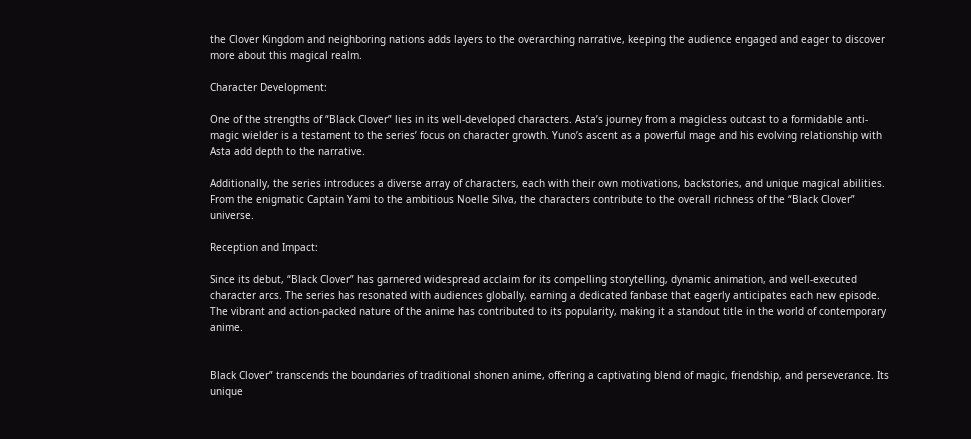the Clover Kingdom and neighboring nations adds layers to the overarching narrative, keeping the audience engaged and eager to discover more about this magical realm.

Character Development:

One of the strengths of “Black Clover” lies in its well-developed characters. Asta’s journey from a magicless outcast to a formidable anti-magic wielder is a testament to the series’ focus on character growth. Yuno’s ascent as a powerful mage and his evolving relationship with Asta add depth to the narrative.

Additionally, the series introduces a diverse array of characters, each with their own motivations, backstories, and unique magical abilities. From the enigmatic Captain Yami to the ambitious Noelle Silva, the characters contribute to the overall richness of the “Black Clover” universe.

Reception and Impact:

Since its debut, “Black Clover” has garnered widespread acclaim for its compelling storytelling, dynamic animation, and well-executed character arcs. The series has resonated with audiences globally, earning a dedicated fanbase that eagerly anticipates each new episode. The vibrant and action-packed nature of the anime has contributed to its popularity, making it a standout title in the world of contemporary anime.


Black Clover” transcends the boundaries of traditional shonen anime, offering a captivating blend of magic, friendship, and perseverance. Its unique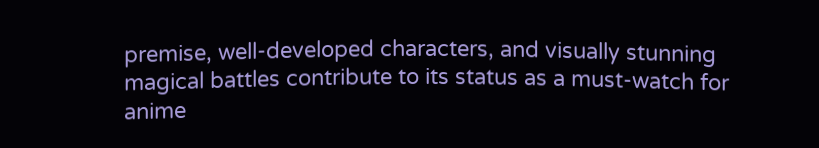premise, well-developed characters, and visually stunning magical battles contribute to its status as a must-watch for anime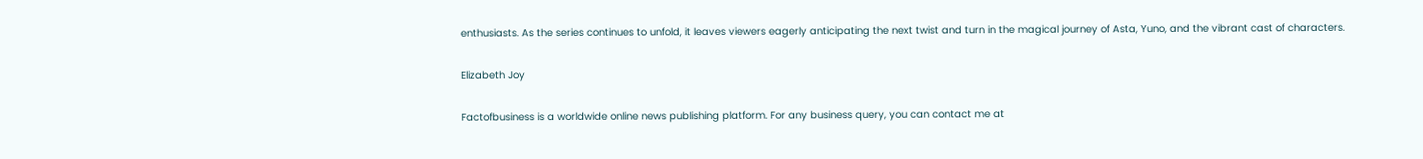enthusiasts. As the series continues to unfold, it leaves viewers eagerly anticipating the next twist and turn in the magical journey of Asta, Yuno, and the vibrant cast of characters.

Elizabeth Joy

Factofbusiness is a worldwide online news publishing platform. For any business query, you can contact me at